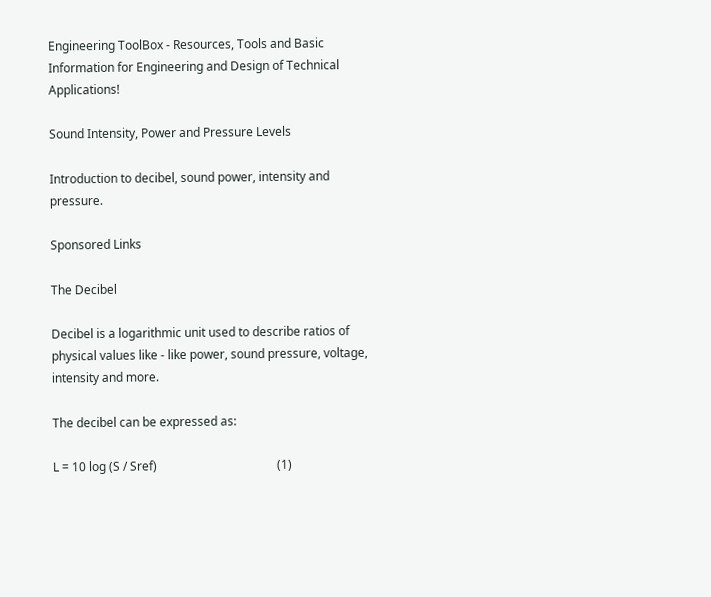Engineering ToolBox - Resources, Tools and Basic Information for Engineering and Design of Technical Applications!

Sound Intensity, Power and Pressure Levels

Introduction to decibel, sound power, intensity and pressure.

Sponsored Links

The Decibel

Decibel is a logarithmic unit used to describe ratios of physical values like - like power, sound pressure, voltage, intensity and more.

The decibel can be expressed as:

L = 10 log (S / Sref)                                        (1)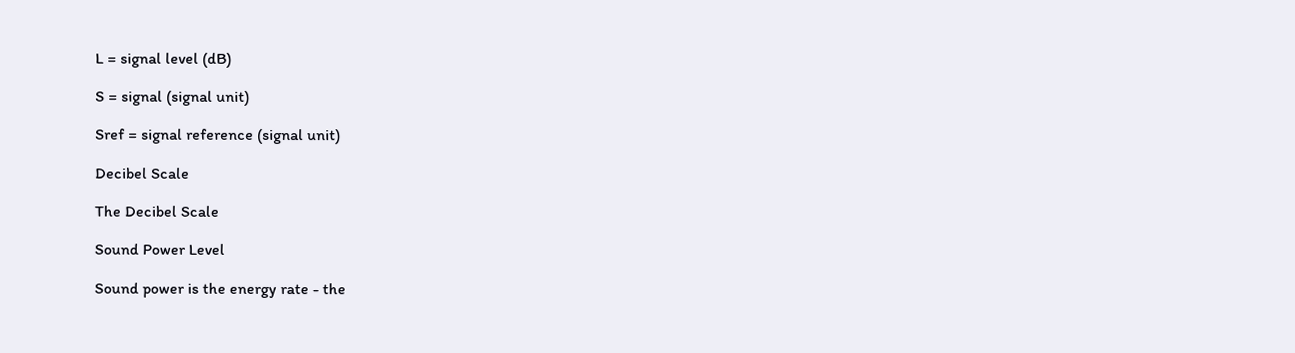L = signal level (dB)

S = signal (signal unit)

Sref = signal reference (signal unit)

Decibel Scale

The Decibel Scale

Sound Power Level

Sound power is the energy rate - the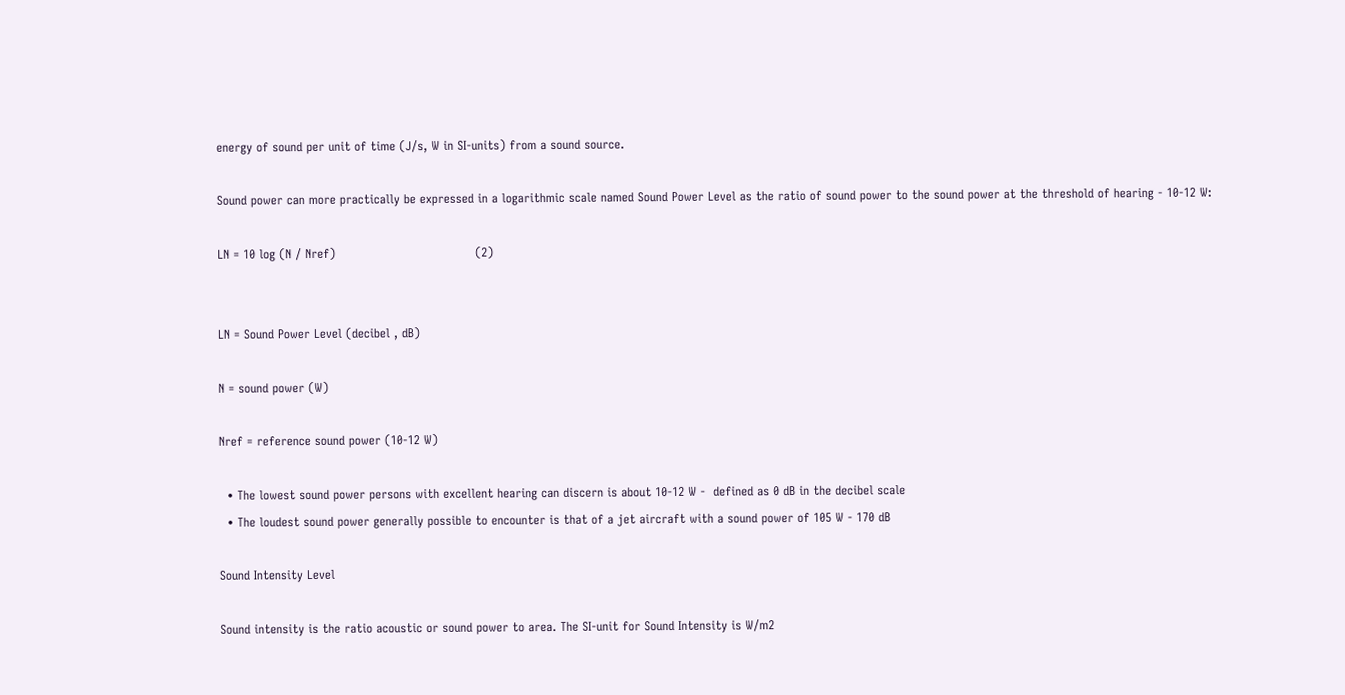energy of sound per unit of time (J/s, W in SI-units) from a sound source.

Sound power can more practically be expressed in a logarithmic scale named Sound Power Level as the ratio of sound power to the sound power at the threshold of hearing - 10-12 W:

LN = 10 log (N / Nref)                                   (2)


LN = Sound Power Level (decibel , dB)

N = sound power (W)

Nref = reference sound power (10-12 W)

  • The lowest sound power persons with excellent hearing can discern is about 10-12 W -  defined as 0 dB in the decibel scale
  • The loudest sound power generally possible to encounter is that of a jet aircraft with a sound power of 105 W - 170 dB

Sound Intensity Level

Sound intensity is the ratio acoustic or sound power to area. The SI-unit for Sound Intensity is W/m2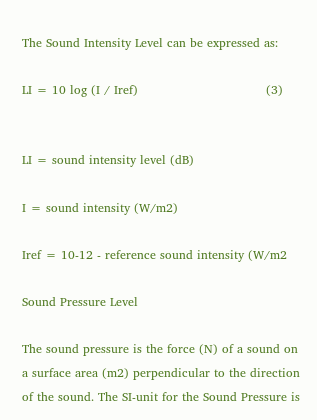The Sound Intensity Level can be expressed as:

LI = 10 log (I / Iref)                                (3)


LI = sound intensity level (dB)

I = sound intensity (W/m2)

Iref = 10-12 - reference sound intensity (W/m2

Sound Pressure Level

The sound pressure is the force (N) of a sound on a surface area (m2) perpendicular to the direction of the sound. The SI-unit for the Sound Pressure is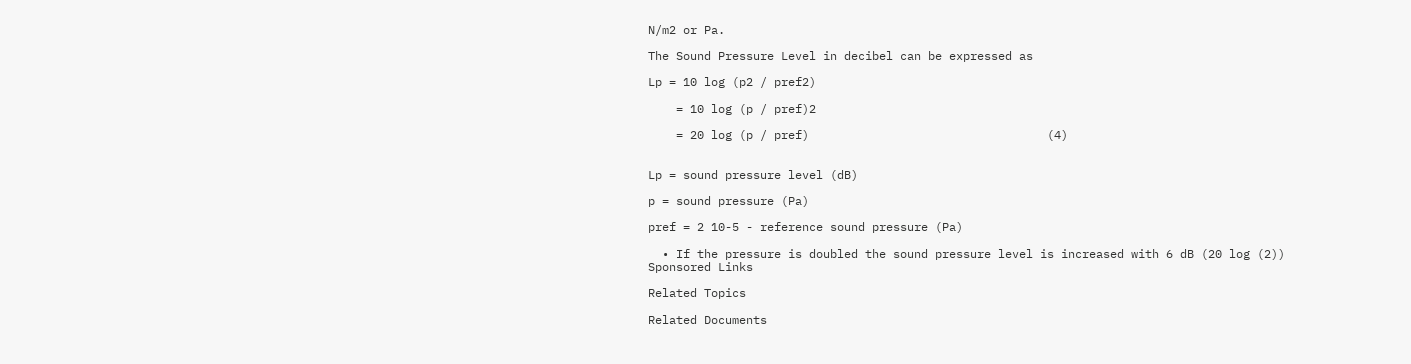N/m2 or Pa.

The Sound Pressure Level in decibel can be expressed as

Lp = 10 log (p2 / pref2)

    = 10 log (p / pref)2

    = 20 log (p / pref)                                  (4)


Lp = sound pressure level (dB)

p = sound pressure (Pa)

pref = 2 10-5 - reference sound pressure (Pa)

  • If the pressure is doubled the sound pressure level is increased with 6 dB (20 log (2))
Sponsored Links

Related Topics

Related Documents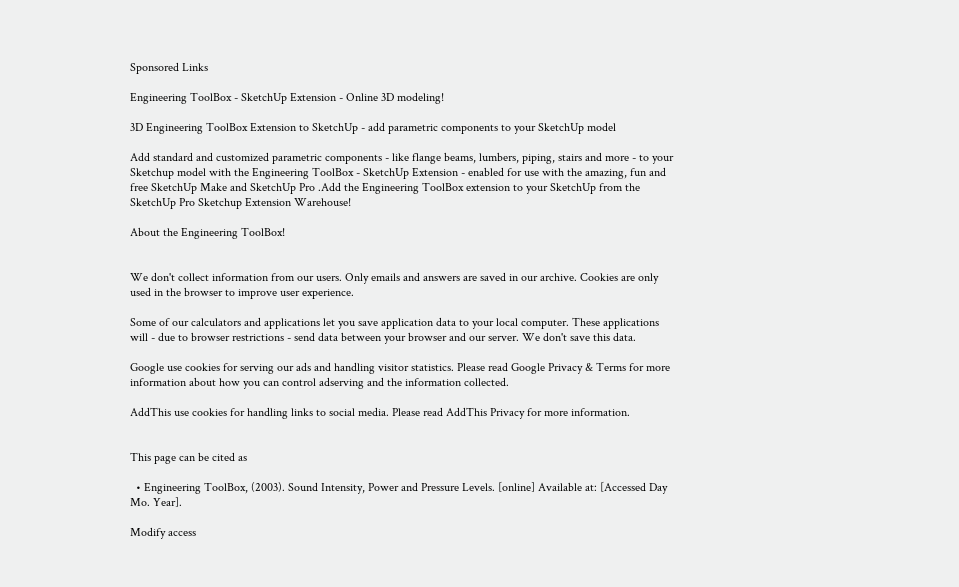Sponsored Links

Engineering ToolBox - SketchUp Extension - Online 3D modeling!

3D Engineering ToolBox Extension to SketchUp - add parametric components to your SketchUp model

Add standard and customized parametric components - like flange beams, lumbers, piping, stairs and more - to your Sketchup model with the Engineering ToolBox - SketchUp Extension - enabled for use with the amazing, fun and free SketchUp Make and SketchUp Pro .Add the Engineering ToolBox extension to your SketchUp from the SketchUp Pro Sketchup Extension Warehouse!

About the Engineering ToolBox!


We don't collect information from our users. Only emails and answers are saved in our archive. Cookies are only used in the browser to improve user experience.

Some of our calculators and applications let you save application data to your local computer. These applications will - due to browser restrictions - send data between your browser and our server. We don't save this data.

Google use cookies for serving our ads and handling visitor statistics. Please read Google Privacy & Terms for more information about how you can control adserving and the information collected.

AddThis use cookies for handling links to social media. Please read AddThis Privacy for more information.


This page can be cited as

  • Engineering ToolBox, (2003). Sound Intensity, Power and Pressure Levels. [online] Available at: [Accessed Day Mo. Year].

Modify access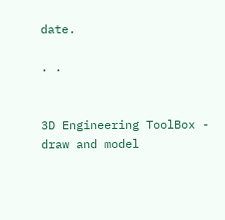date.

. .


3D Engineering ToolBox - draw and model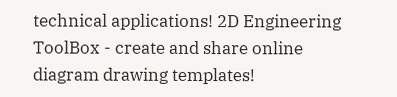technical applications! 2D Engineering ToolBox - create and share online diagram drawing templates!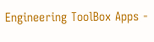Engineering ToolBox Apps -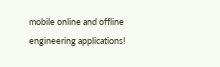mobile online and offline engineering applications!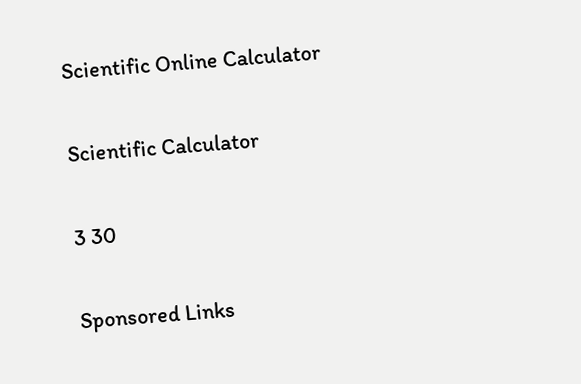Scientific Online Calculator

Scientific Calculator

3 30

Sponsored Links